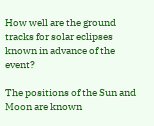How well are the ground tracks for solar eclipses known in advance of the event?

The positions of the Sun and Moon are known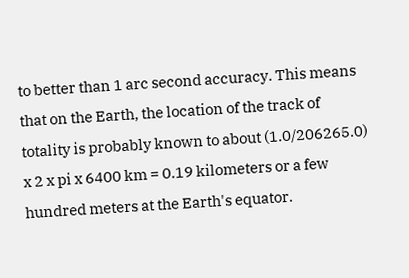to better than 1 arc second accuracy. This means that on the Earth, the location of the track of totality is probably known to about (1.0/206265.0) x 2 x pi x 6400 km = 0.19 kilometers or a few hundred meters at the Earth's equator.